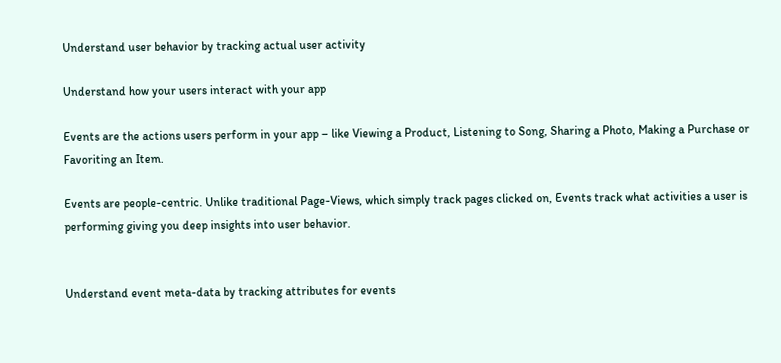Understand user behavior by tracking actual user activity

Understand how your users interact with your app

Events are the actions users perform in your app – like Viewing a Product, Listening to Song, Sharing a Photo, Making a Purchase or Favoriting an Item.

Events are people-centric. Unlike traditional Page-Views, which simply track pages clicked on, Events track what activities a user is performing giving you deep insights into user behavior.


Understand event meta-data by tracking attributes for events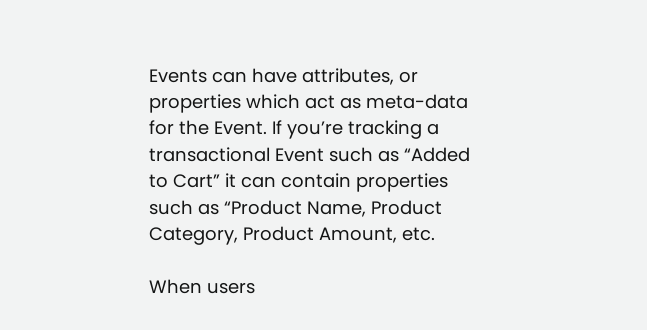Events can have attributes, or properties which act as meta-data for the Event. If you’re tracking a transactional Event such as “Added to Cart” it can contain properties such as “Product Name, Product Category, Product Amount, etc.

When users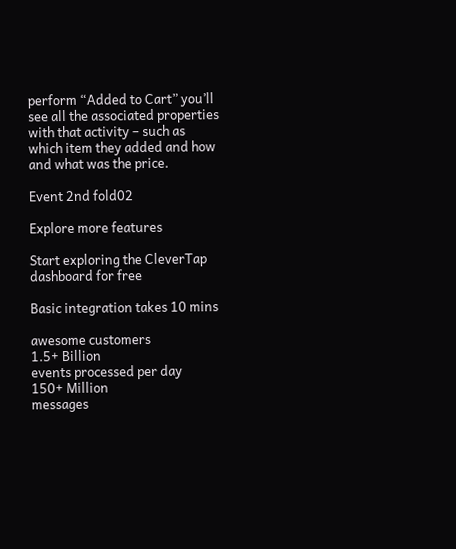perform “Added to Cart” you’ll see all the associated properties with that activity – such as which item they added and how and what was the price.

Event 2nd fold02

Explore more features

Start exploring the CleverTap dashboard for free

Basic integration takes 10 mins

awesome customers
1.5+ Billion
events processed per day
150+ Million
messages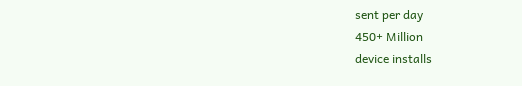sent per day
450+ Million
device installs